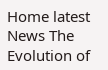Home latest News The Evolution of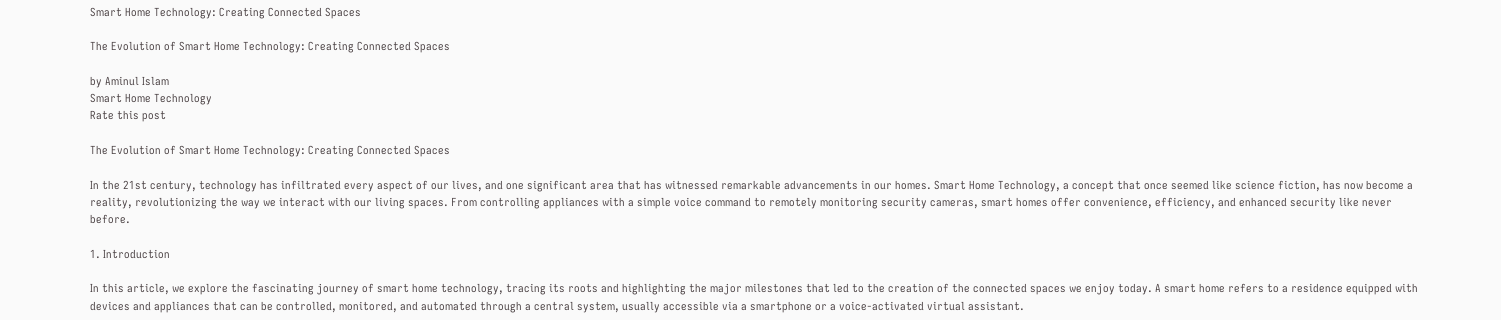Smart Home Technology: Creating Connected Spaces

The Evolution of Smart Home Technology: Creating Connected Spaces

by Aminul Islam
Smart Home Technology
Rate this post

The Evolution of Smart Home Technology: Creating Connected Spaces

In the 21st century, technology has infiltrated every aspect of our lives, and one significant area that has witnessed remarkable advancements in our homes. Smart Home Technology, a concept that once seemed like science fiction, has now become a reality, revolutionizing the way we interact with our living spaces. From controlling appliances with a simple voice command to remotely monitoring security cameras, smart homes offer convenience, efficiency, and enhanced security like never before.

1. Introduction

In this article, we explore the fascinating journey of smart home technology, tracing its roots and highlighting the major milestones that led to the creation of the connected spaces we enjoy today. A smart home refers to a residence equipped with devices and appliances that can be controlled, monitored, and automated through a central system, usually accessible via a smartphone or a voice-activated virtual assistant.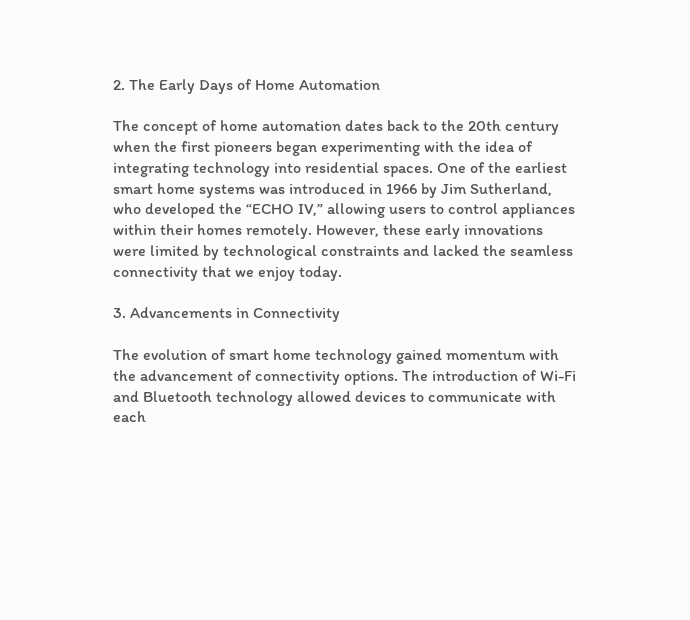2. The Early Days of Home Automation

The concept of home automation dates back to the 20th century when the first pioneers began experimenting with the idea of integrating technology into residential spaces. One of the earliest smart home systems was introduced in 1966 by Jim Sutherland, who developed the “ECHO IV,” allowing users to control appliances within their homes remotely. However, these early innovations were limited by technological constraints and lacked the seamless connectivity that we enjoy today.

3. Advancements in Connectivity

The evolution of smart home technology gained momentum with the advancement of connectivity options. The introduction of Wi-Fi and Bluetooth technology allowed devices to communicate with each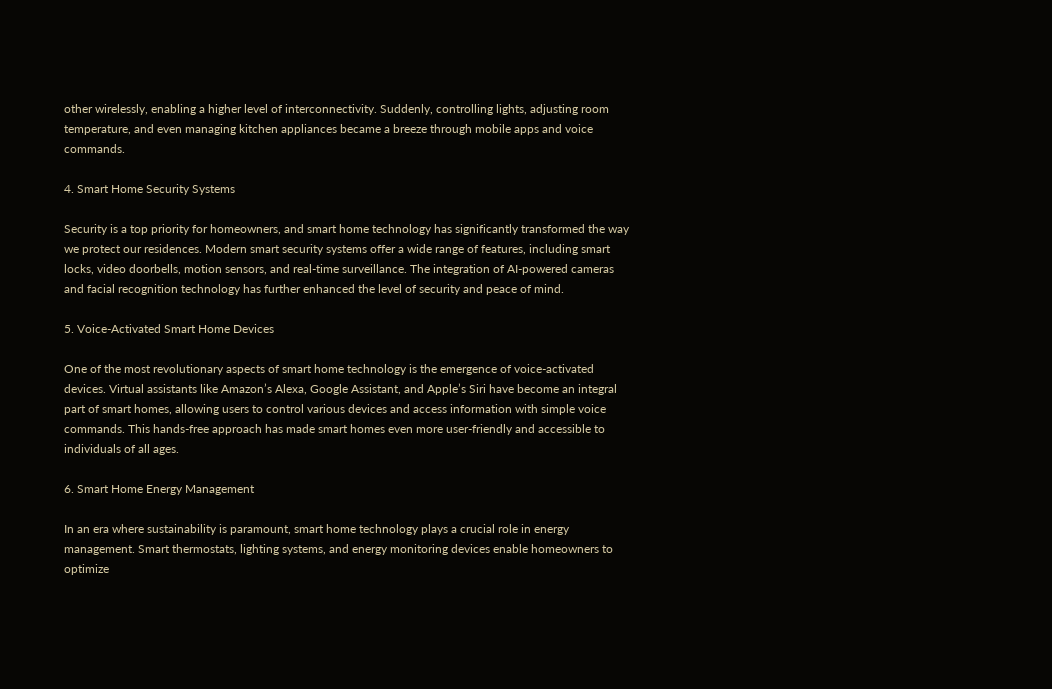other wirelessly, enabling a higher level of interconnectivity. Suddenly, controlling lights, adjusting room temperature, and even managing kitchen appliances became a breeze through mobile apps and voice commands.

4. Smart Home Security Systems

Security is a top priority for homeowners, and smart home technology has significantly transformed the way we protect our residences. Modern smart security systems offer a wide range of features, including smart locks, video doorbells, motion sensors, and real-time surveillance. The integration of AI-powered cameras and facial recognition technology has further enhanced the level of security and peace of mind.

5. Voice-Activated Smart Home Devices

One of the most revolutionary aspects of smart home technology is the emergence of voice-activated devices. Virtual assistants like Amazon’s Alexa, Google Assistant, and Apple’s Siri have become an integral part of smart homes, allowing users to control various devices and access information with simple voice commands. This hands-free approach has made smart homes even more user-friendly and accessible to individuals of all ages.

6. Smart Home Energy Management

In an era where sustainability is paramount, smart home technology plays a crucial role in energy management. Smart thermostats, lighting systems, and energy monitoring devices enable homeowners to optimize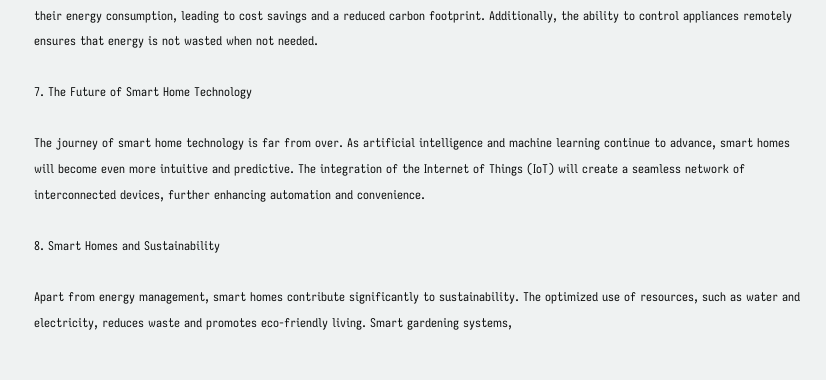their energy consumption, leading to cost savings and a reduced carbon footprint. Additionally, the ability to control appliances remotely ensures that energy is not wasted when not needed.

7. The Future of Smart Home Technology

The journey of smart home technology is far from over. As artificial intelligence and machine learning continue to advance, smart homes will become even more intuitive and predictive. The integration of the Internet of Things (IoT) will create a seamless network of interconnected devices, further enhancing automation and convenience.

8. Smart Homes and Sustainability

Apart from energy management, smart homes contribute significantly to sustainability. The optimized use of resources, such as water and electricity, reduces waste and promotes eco-friendly living. Smart gardening systems,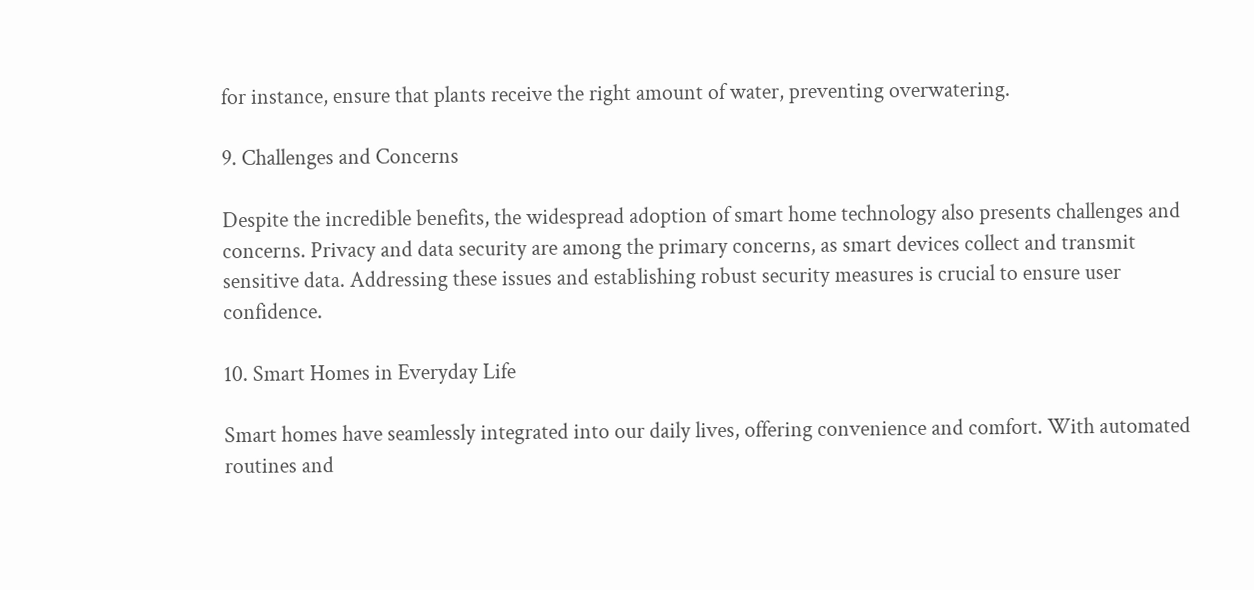for instance, ensure that plants receive the right amount of water, preventing overwatering.

9. Challenges and Concerns

Despite the incredible benefits, the widespread adoption of smart home technology also presents challenges and concerns. Privacy and data security are among the primary concerns, as smart devices collect and transmit sensitive data. Addressing these issues and establishing robust security measures is crucial to ensure user confidence.

10. Smart Homes in Everyday Life

Smart homes have seamlessly integrated into our daily lives, offering convenience and comfort. With automated routines and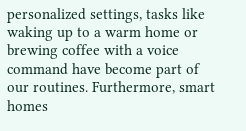personalized settings, tasks like waking up to a warm home or brewing coffee with a voice command have become part of our routines. Furthermore, smart homes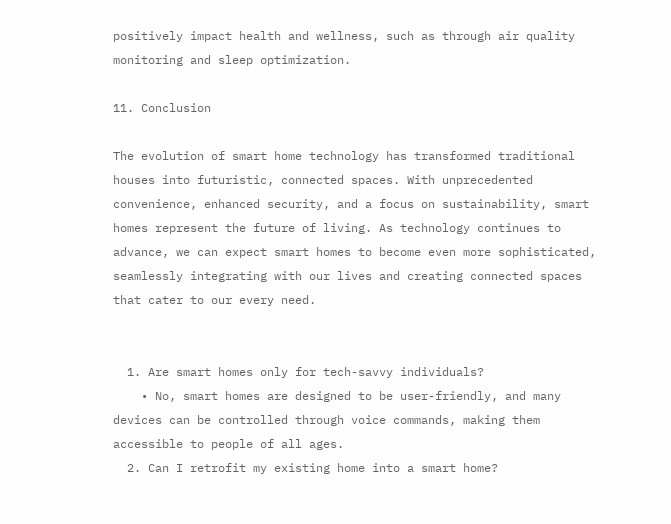positively impact health and wellness, such as through air quality monitoring and sleep optimization.

11. Conclusion

The evolution of smart home technology has transformed traditional houses into futuristic, connected spaces. With unprecedented convenience, enhanced security, and a focus on sustainability, smart homes represent the future of living. As technology continues to advance, we can expect smart homes to become even more sophisticated, seamlessly integrating with our lives and creating connected spaces that cater to our every need.


  1. Are smart homes only for tech-savvy individuals?
    • No, smart homes are designed to be user-friendly, and many devices can be controlled through voice commands, making them accessible to people of all ages.
  2. Can I retrofit my existing home into a smart home?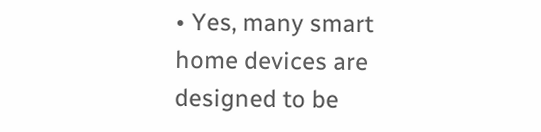• Yes, many smart home devices are designed to be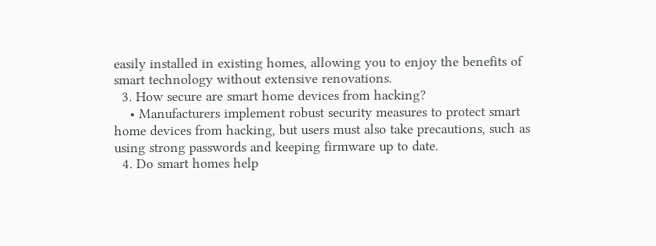easily installed in existing homes, allowing you to enjoy the benefits of smart technology without extensive renovations.
  3. How secure are smart home devices from hacking?
    • Manufacturers implement robust security measures to protect smart home devices from hacking, but users must also take precautions, such as using strong passwords and keeping firmware up to date.
  4. Do smart homes help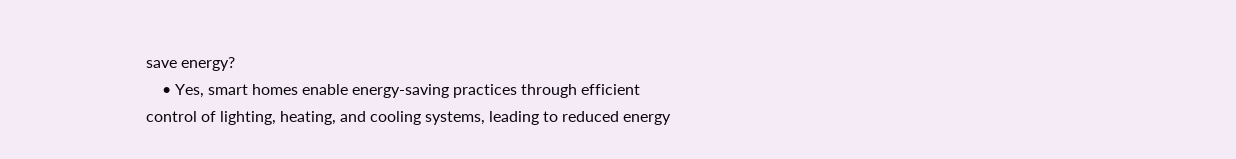save energy?
    • Yes, smart homes enable energy-saving practices through efficient control of lighting, heating, and cooling systems, leading to reduced energy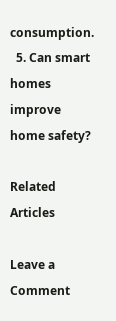consumption.
  5. Can smart homes improve home safety?

Related Articles

Leave a Comment